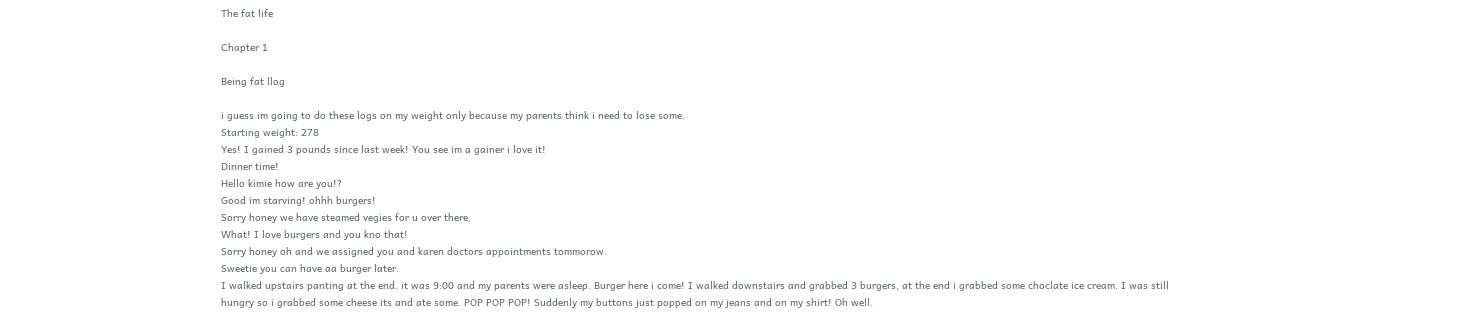The fat life

Chapter 1

Being fat llog

i guess im going to do these logs on my weight only because my parents think i need to lose some.
Starting weight: 278
Yes! I gained 3 pounds since last week! You see im a gainer i love it!
Dinner time!
Hello kimie how are you!?
Good im starving! ohhh burgers!
Sorry honey we have steamed vegies for u over there.
What! I love burgers and you kno that!
Sorry honey oh and we assigned you and karen doctors appointments tommorow.
Sweetie you can have aa burger later.
I walked upstairs panting at the end. it was 9:00 and my parents were asleep. Burger here i come! I walked downstairs and grabbed 3 burgers, at the end i grabbed some choclate ice cream. I was still hungry so i grabbed some cheese its and ate some. POP POP POP! Suddenly my buttons just popped on my jeans and on my shirt! Oh well.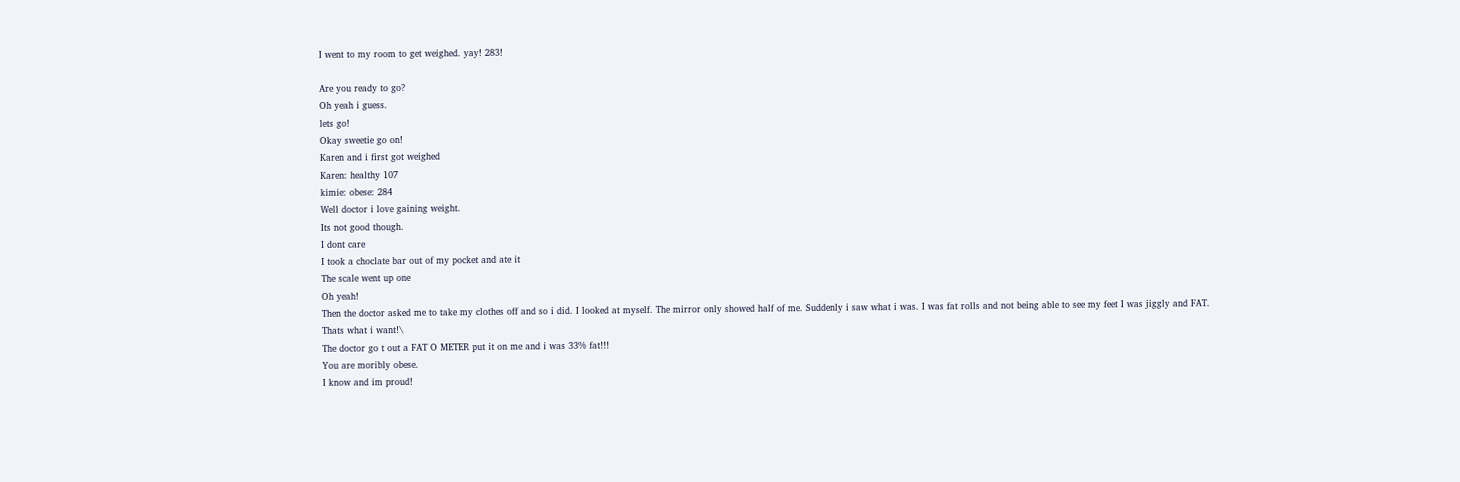I went to my room to get weighed. yay! 283!

Are you ready to go?
Oh yeah i guess.
lets go!
Okay sweetie go on!
Karen and i first got weighed
Karen: healthy 107
kimie: obese: 284
Well doctor i love gaining weight.
Its not good though.
I dont care
I took a choclate bar out of my pocket and ate it
The scale went up one
Oh yeah!
Then the doctor asked me to take my clothes off and so i did. I looked at myself. The mirror only showed half of me. Suddenly i saw what i was. I was fat rolls and not being able to see my feet I was jiggly and FAT.
Thats what i want!\
The doctor go t out a FAT O METER put it on me and i was 33% fat!!!
You are moribly obese.
I know and im proud!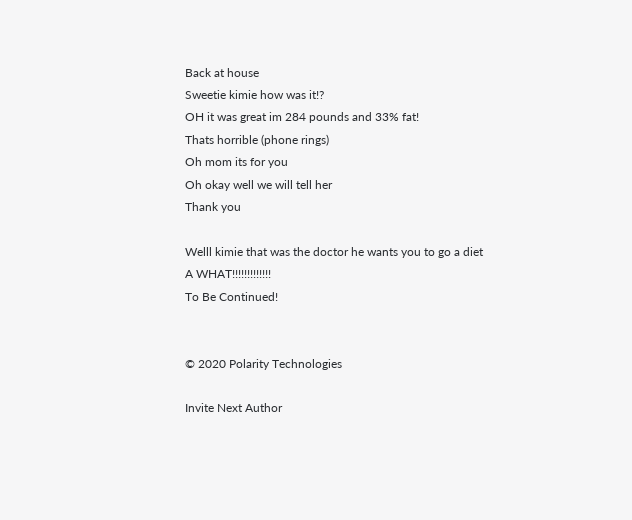Back at house
Sweetie kimie how was it!?
OH it was great im 284 pounds and 33% fat!
Thats horrible (phone rings)
Oh mom its for you
Oh okay well we will tell her
Thank you

Welll kimie that was the doctor he wants you to go a diet
A WHAT!!!!!!!!!!!!!
To Be Continued!


© 2020 Polarity Technologies

Invite Next Author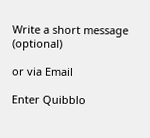Write a short message (optional)

or via Email

Enter Quibblo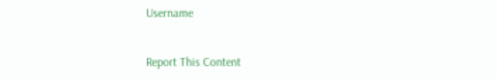Username


Report This Content